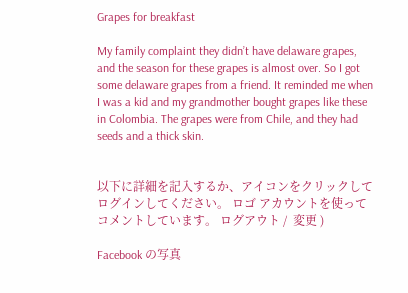Grapes for breakfast

My family complaint they didn’t have delaware grapes, and the season for these grapes is almost over. So I got some delaware grapes from a friend. It reminded me when I was a kid and my grandmother bought grapes like these in Colombia. The grapes were from Chile, and they had seeds and a thick skin.


以下に詳細を記入するか、アイコンをクリックしてログインしてください。 ロゴ アカウントを使ってコメントしています。 ログアウト /  変更 )

Facebook の写真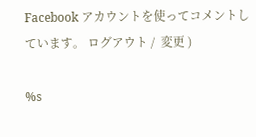Facebook アカウントを使ってコメントしています。 ログアウト /  変更 )

%s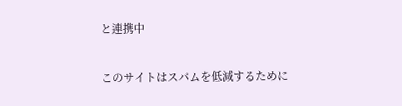と連携中

このサイトはスパムを低減するために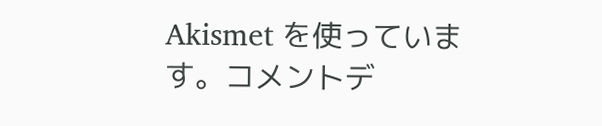Akismet を使っています。コメントデ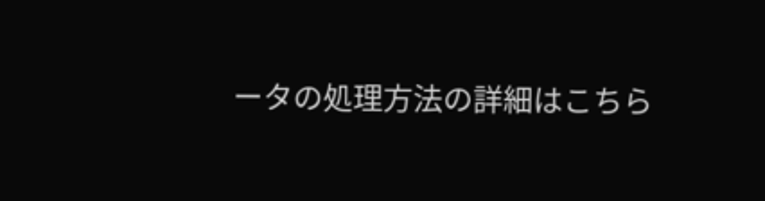ータの処理方法の詳細はこちら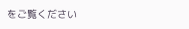をご覧ください